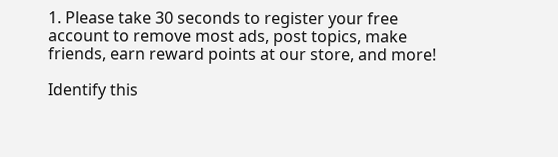1. Please take 30 seconds to register your free account to remove most ads, post topics, make friends, earn reward points at our store, and more!

Identify this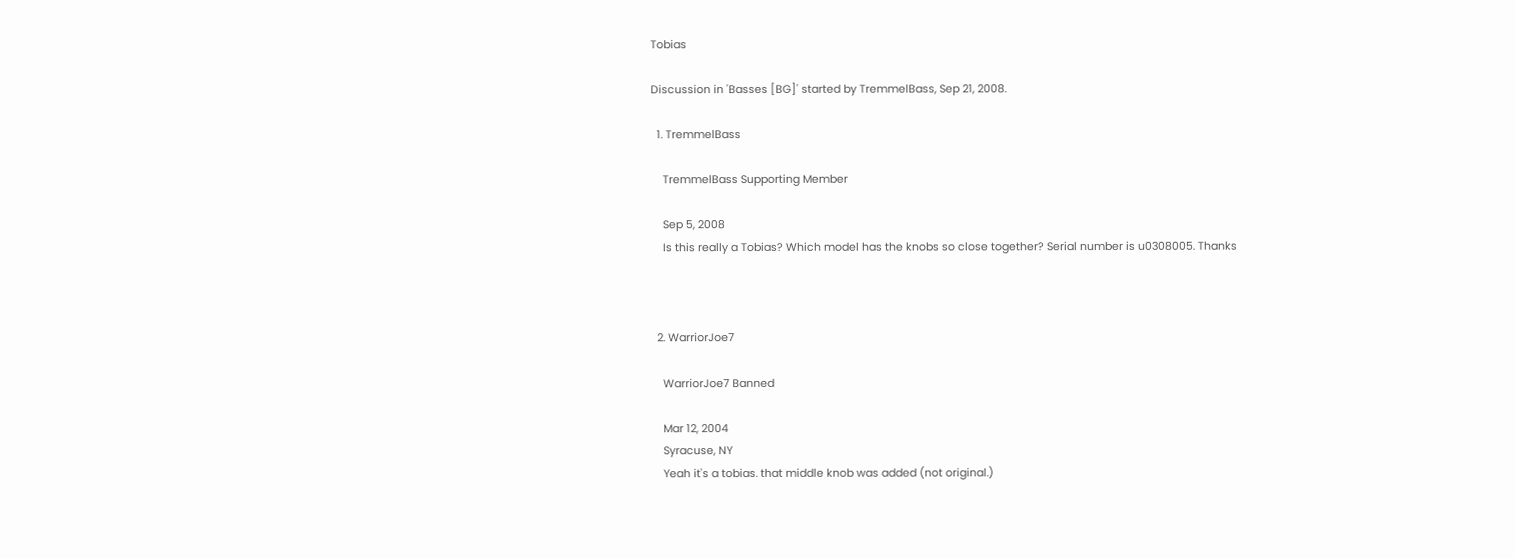Tobias

Discussion in 'Basses [BG]' started by TremmelBass, Sep 21, 2008.

  1. TremmelBass

    TremmelBass Supporting Member

    Sep 5, 2008
    Is this really a Tobias? Which model has the knobs so close together? Serial number is u0308005. Thanks



  2. WarriorJoe7

    WarriorJoe7 Banned

    Mar 12, 2004
    Syracuse, NY
    Yeah it's a tobias. that middle knob was added (not original.)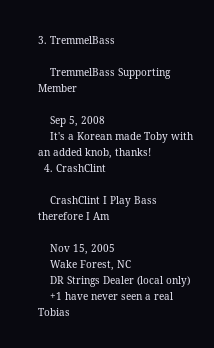3. TremmelBass

    TremmelBass Supporting Member

    Sep 5, 2008
    It's a Korean made Toby with an added knob, thanks!
  4. CrashClint

    CrashClint I Play Bass therefore I Am

    Nov 15, 2005
    Wake Forest, NC
    DR Strings Dealer (local only)
    +1 have never seen a real Tobias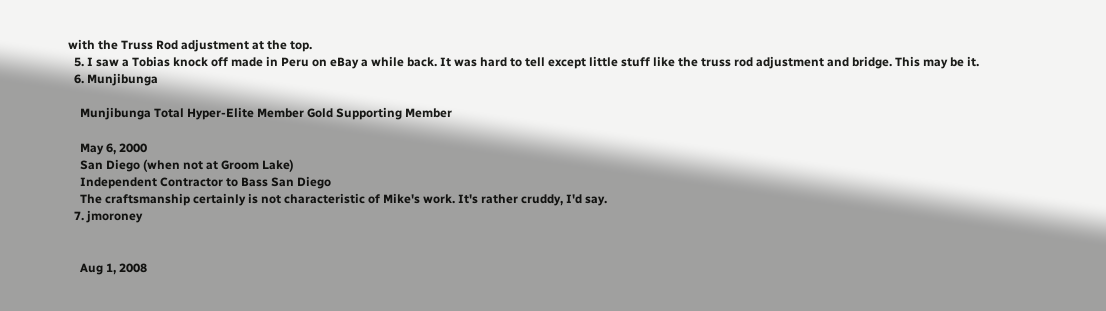with the Truss Rod adjustment at the top.
  5. I saw a Tobias knock off made in Peru on eBay a while back. It was hard to tell except little stuff like the truss rod adjustment and bridge. This may be it.
  6. Munjibunga

    Munjibunga Total Hyper-Elite Member Gold Supporting Member

    May 6, 2000
    San Diego (when not at Groom Lake)
    Independent Contractor to Bass San Diego
    The craftsmanship certainly is not characteristic of Mike's work. It's rather cruddy, I'd say.
  7. jmoroney


    Aug 1, 2008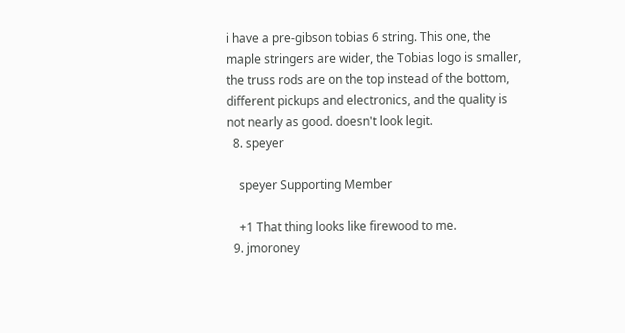i have a pre-gibson tobias 6 string. This one, the maple stringers are wider, the Tobias logo is smaller, the truss rods are on the top instead of the bottom, different pickups and electronics, and the quality is not nearly as good. doesn't look legit.
  8. speyer

    speyer Supporting Member

    +1 That thing looks like firewood to me.
  9. jmoroney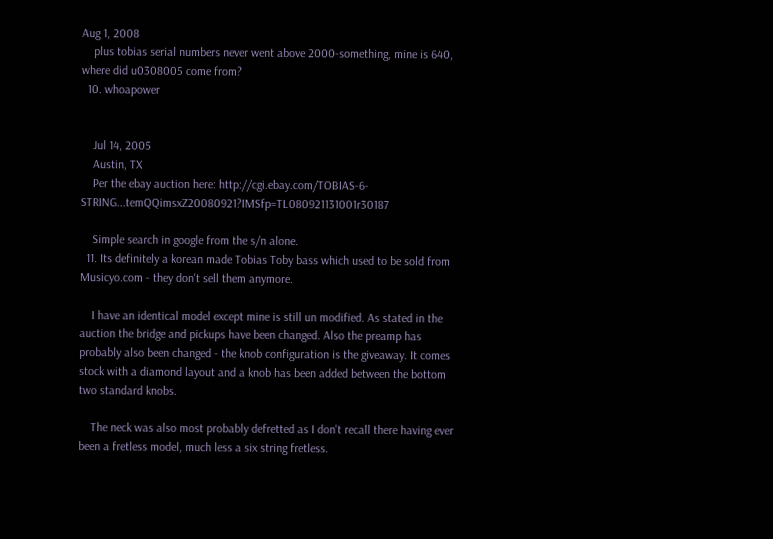Aug 1, 2008
    plus tobias serial numbers never went above 2000-something, mine is 640, where did u0308005 come from?
  10. whoapower


    Jul 14, 2005
    Austin, TX
    Per the ebay auction here: http://cgi.ebay.com/TOBIAS-6-STRING...temQQimsxZ20080921?IMSfp=TL080921131001r30187

    Simple search in google from the s/n alone.
  11. Its definitely a korean made Tobias Toby bass which used to be sold from Musicyo.com - they don't sell them anymore.

    I have an identical model except mine is still un modified. As stated in the auction the bridge and pickups have been changed. Also the preamp has probably also been changed - the knob configuration is the giveaway. It comes stock with a diamond layout and a knob has been added between the bottom two standard knobs.

    The neck was also most probably defretted as I don't recall there having ever been a fretless model, much less a six string fretless.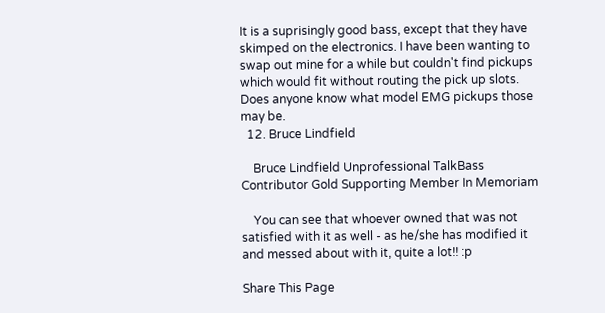It is a suprisingly good bass, except that they have skimped on the electronics. I have been wanting to swap out mine for a while but couldn't find pickups which would fit without routing the pick up slots. Does anyone know what model EMG pickups those may be.
  12. Bruce Lindfield

    Bruce Lindfield Unprofessional TalkBass Contributor Gold Supporting Member In Memoriam

    You can see that whoever owned that was not satisfied with it as well - as he/she has modified it and messed about with it, quite a lot!! :p

Share This Page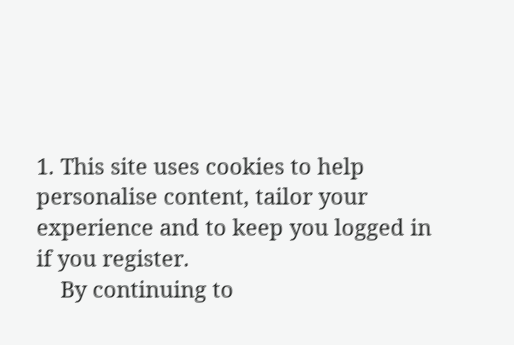1. This site uses cookies to help personalise content, tailor your experience and to keep you logged in if you register.
    By continuing to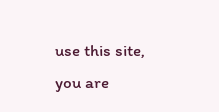use this site, you are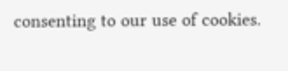consenting to our use of cookies.